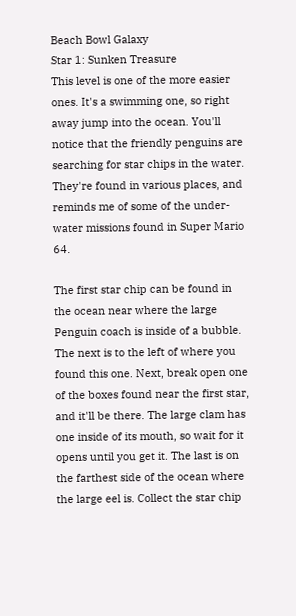Beach Bowl Galaxy
Star 1: Sunken Treasure
This level is one of the more easier ones. It's a swimming one, so right away jump into the ocean. You'll notice that the friendly penguins are searching for star chips in the water. They're found in various places, and reminds me of some of the under-water missions found in Super Mario 64.

The first star chip can be found in the ocean near where the large Penguin coach is inside of a bubble. The next is to the left of where you found this one. Next, break open one of the boxes found near the first star, and it'll be there. The large clam has one inside of its mouth, so wait for it opens until you get it. The last is on the farthest side of the ocean where the large eel is. Collect the star chip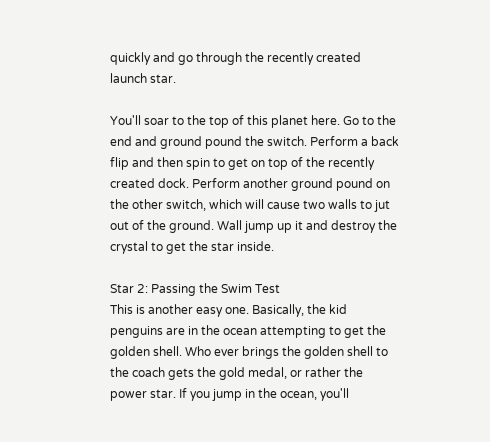quickly and go through the recently created launch star.

You'll soar to the top of this planet here. Go to the end and ground pound the switch. Perform a back flip and then spin to get on top of the recently created dock. Perform another ground pound on the other switch, which will cause two walls to jut out of the ground. Wall jump up it and destroy the crystal to get the star inside.

Star 2: Passing the Swim Test
This is another easy one. Basically, the kid penguins are in the ocean attempting to get the golden shell. Who ever brings the golden shell to the coach gets the gold medal, or rather the power star. If you jump in the ocean, you'll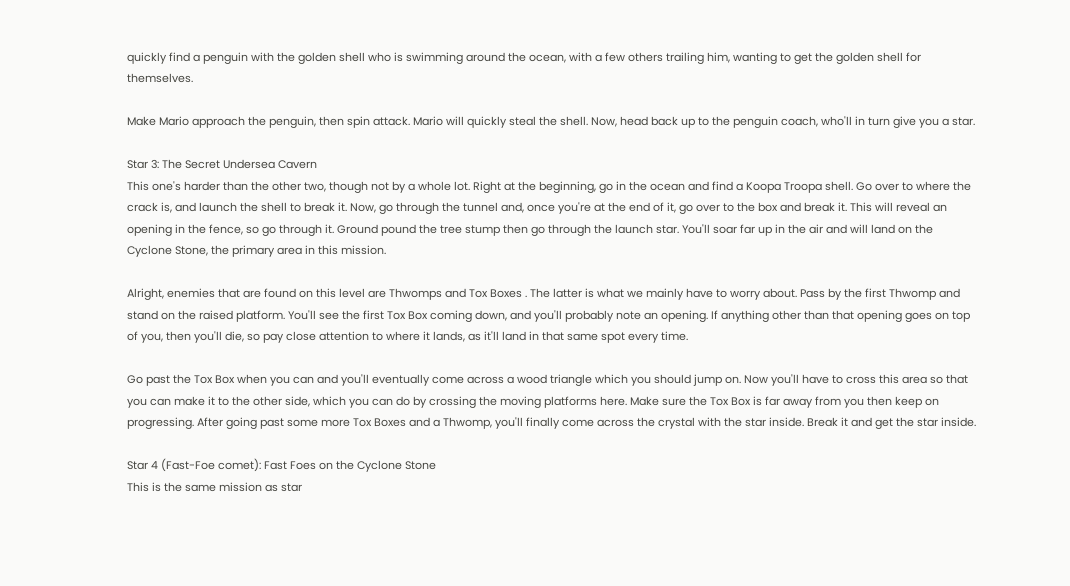quickly find a penguin with the golden shell who is swimming around the ocean, with a few others trailing him, wanting to get the golden shell for themselves.

Make Mario approach the penguin, then spin attack. Mario will quickly steal the shell. Now, head back up to the penguin coach, who'll in turn give you a star.

Star 3: The Secret Undersea Cavern
This one's harder than the other two, though not by a whole lot. Right at the beginning, go in the ocean and find a Koopa Troopa shell. Go over to where the crack is, and launch the shell to break it. Now, go through the tunnel and, once you're at the end of it, go over to the box and break it. This will reveal an opening in the fence, so go through it. Ground pound the tree stump then go through the launch star. You'll soar far up in the air and will land on the Cyclone Stone, the primary area in this mission.

Alright, enemies that are found on this level are Thwomps and Tox Boxes . The latter is what we mainly have to worry about. Pass by the first Thwomp and stand on the raised platform. You'll see the first Tox Box coming down, and you'll probably note an opening. If anything other than that opening goes on top of you, then you'll die, so pay close attention to where it lands, as it'll land in that same spot every time.

Go past the Tox Box when you can and you'll eventually come across a wood triangle which you should jump on. Now you'll have to cross this area so that you can make it to the other side, which you can do by crossing the moving platforms here. Make sure the Tox Box is far away from you then keep on progressing. After going past some more Tox Boxes and a Thwomp, you'll finally come across the crystal with the star inside. Break it and get the star inside.

Star 4 (Fast-Foe comet): Fast Foes on the Cyclone Stone
This is the same mission as star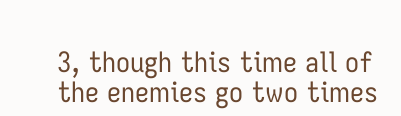3, though this time all of the enemies go two times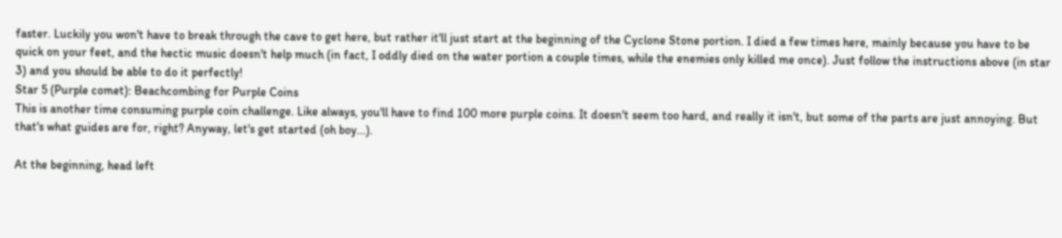faster. Luckily you won't have to break through the cave to get here, but rather it'll just start at the beginning of the Cyclone Stone portion. I died a few times here, mainly because you have to be quick on your feet, and the hectic music doesn't help much (in fact, I oddly died on the water portion a couple times, while the enemies only killed me once). Just follow the instructions above (in star 3) and you should be able to do it perfectly!
Star 5 (Purple comet): Beachcombing for Purple Coins
This is another time consuming purple coin challenge. Like always, you'll have to find 100 more purple coins. It doesn't seem too hard, and really it isn't, but some of the parts are just annoying. But that's what guides are for, right? Anyway, let's get started (oh boy...).

At the beginning, head left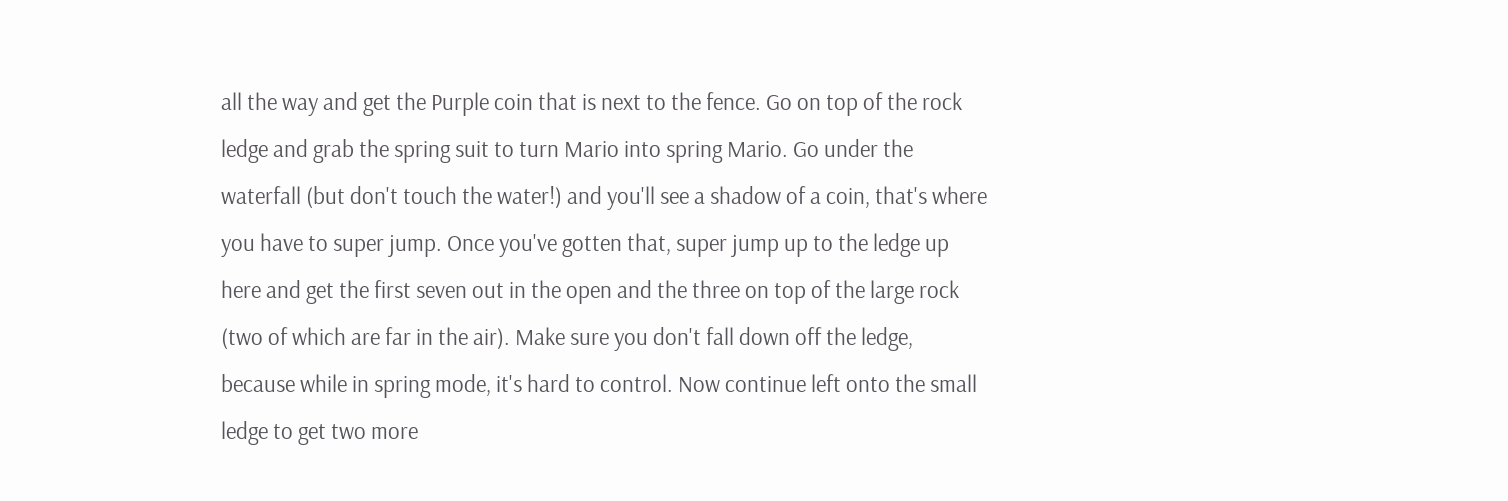all the way and get the Purple coin that is next to the fence. Go on top of the rock ledge and grab the spring suit to turn Mario into spring Mario. Go under the waterfall (but don't touch the water!) and you'll see a shadow of a coin, that's where you have to super jump. Once you've gotten that, super jump up to the ledge up here and get the first seven out in the open and the three on top of the large rock (two of which are far in the air). Make sure you don't fall down off the ledge, because while in spring mode, it's hard to control. Now continue left onto the small ledge to get two more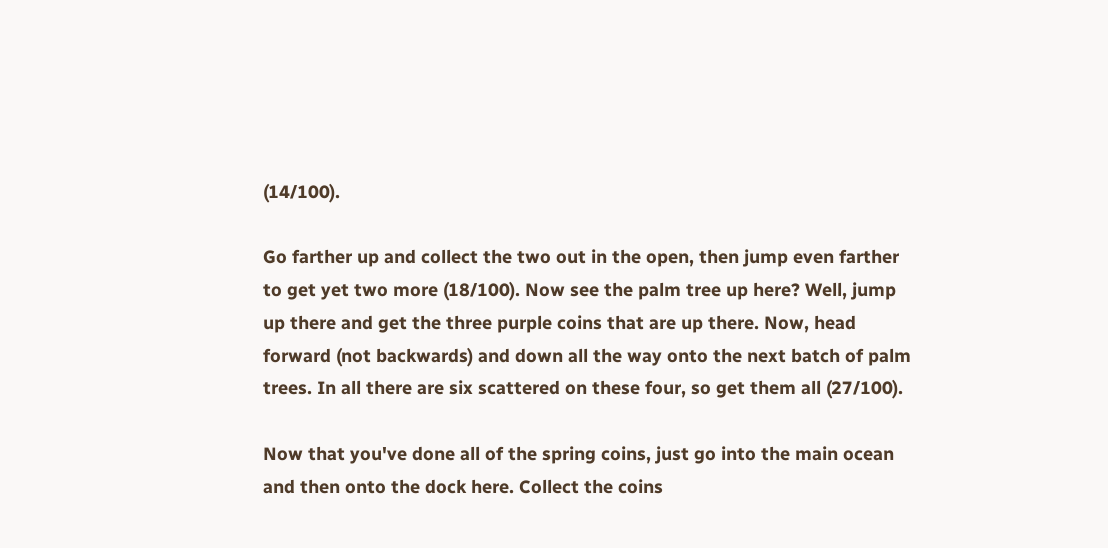(14/100).

Go farther up and collect the two out in the open, then jump even farther to get yet two more (18/100). Now see the palm tree up here? Well, jump up there and get the three purple coins that are up there. Now, head forward (not backwards) and down all the way onto the next batch of palm trees. In all there are six scattered on these four, so get them all (27/100).

Now that you've done all of the spring coins, just go into the main ocean and then onto the dock here. Collect the coins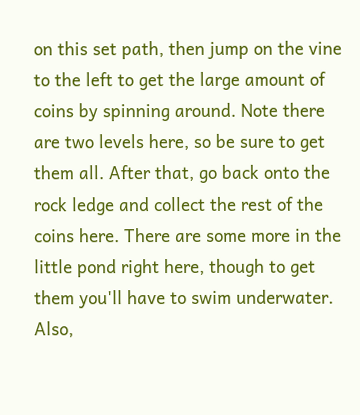on this set path, then jump on the vine to the left to get the large amount of coins by spinning around. Note there are two levels here, so be sure to get them all. After that, go back onto the rock ledge and collect the rest of the coins here. There are some more in the little pond right here, though to get them you'll have to swim underwater. Also,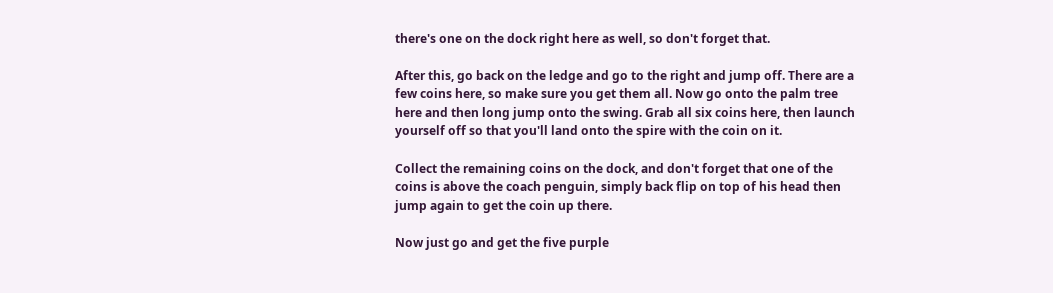there's one on the dock right here as well, so don't forget that.

After this, go back on the ledge and go to the right and jump off. There are a few coins here, so make sure you get them all. Now go onto the palm tree here and then long jump onto the swing. Grab all six coins here, then launch yourself off so that you'll land onto the spire with the coin on it.

Collect the remaining coins on the dock, and don't forget that one of the coins is above the coach penguin, simply back flip on top of his head then jump again to get the coin up there.

Now just go and get the five purple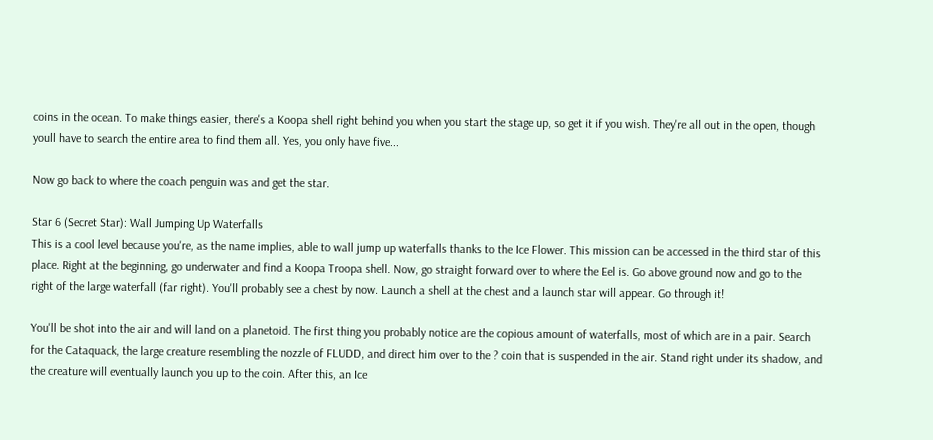coins in the ocean. To make things easier, there's a Koopa shell right behind you when you start the stage up, so get it if you wish. They're all out in the open, though youll have to search the entire area to find them all. Yes, you only have five...

Now go back to where the coach penguin was and get the star.

Star 6 (Secret Star): Wall Jumping Up Waterfalls
This is a cool level because you're, as the name implies, able to wall jump up waterfalls thanks to the Ice Flower. This mission can be accessed in the third star of this place. Right at the beginning, go underwater and find a Koopa Troopa shell. Now, go straight forward over to where the Eel is. Go above ground now and go to the right of the large waterfall (far right). You'll probably see a chest by now. Launch a shell at the chest and a launch star will appear. Go through it!

You'll be shot into the air and will land on a planetoid. The first thing you probably notice are the copious amount of waterfalls, most of which are in a pair. Search for the Cataquack, the large creature resembling the nozzle of FLUDD, and direct him over to the ? coin that is suspended in the air. Stand right under its shadow, and the creature will eventually launch you up to the coin. After this, an Ice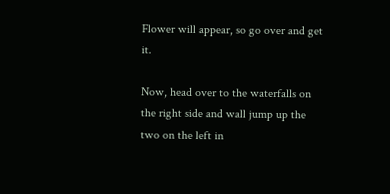Flower will appear, so go over and get it.

Now, head over to the waterfalls on the right side and wall jump up the two on the left in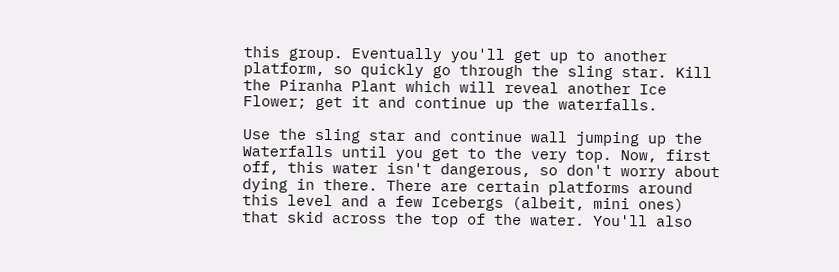this group. Eventually you'll get up to another platform, so quickly go through the sling star. Kill the Piranha Plant which will reveal another Ice Flower; get it and continue up the waterfalls.

Use the sling star and continue wall jumping up the Waterfalls until you get to the very top. Now, first off, this water isn't dangerous, so don't worry about dying in there. There are certain platforms around this level and a few Icebergs (albeit, mini ones) that skid across the top of the water. You'll also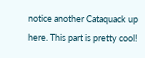notice another Cataquack up here. This part is pretty cool!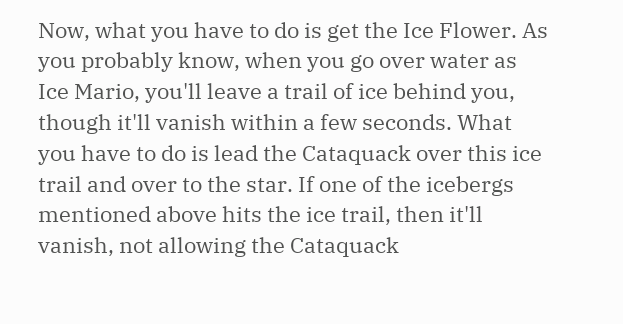Now, what you have to do is get the Ice Flower. As you probably know, when you go over water as Ice Mario, you'll leave a trail of ice behind you, though it'll vanish within a few seconds. What you have to do is lead the Cataquack over this ice trail and over to the star. If one of the icebergs mentioned above hits the ice trail, then it'll vanish, not allowing the Cataquack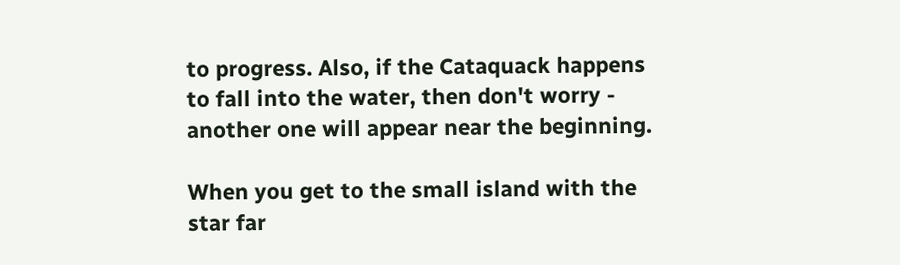to progress. Also, if the Cataquack happens to fall into the water, then don't worry - another one will appear near the beginning.

When you get to the small island with the star far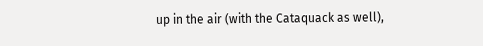up in the air (with the Cataquack as well),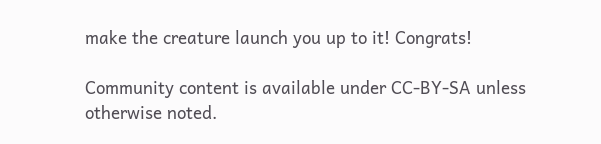make the creature launch you up to it! Congrats!

Community content is available under CC-BY-SA unless otherwise noted.